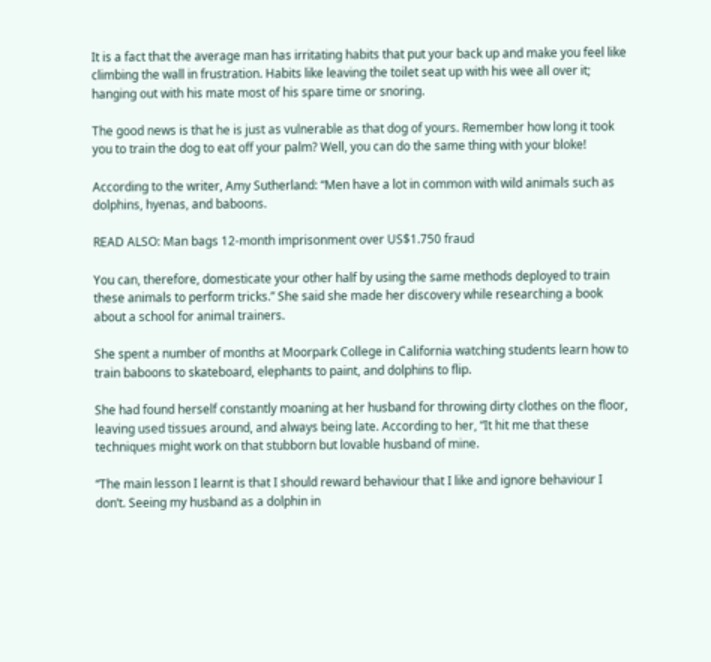It is a fact that the average man has irritating habits that put your back up and make you feel like climbing the wall in frustration. Habits like leaving the toilet seat up with his wee all over it; hanging out with his mate most of his spare time or snoring.

The good news is that he is just as vulnerable as that dog of yours. Remember how long it took you to train the dog to eat off your palm? Well, you can do the same thing with your bloke!

According to the writer, Amy Sutherland: “Men have a lot in common with wild animals such as dolphins, hyenas, and baboons.

READ ALSO: Man bags 12-month imprisonment over US$1.750 fraud

You can, therefore, domesticate your other half by using the same methods deployed to train these animals to perform tricks.” She said she made her discovery while researching a book about a school for animal trainers.

She spent a number of months at Moorpark College in California watching students learn how to train baboons to skateboard, elephants to paint, and dolphins to flip.

She had found herself constantly moaning at her husband for throwing dirty clothes on the floor, leaving used tissues around, and always being late. According to her, “It hit me that these techniques might work on that stubborn but lovable husband of mine.

“The main lesson I learnt is that I should reward behaviour that I like and ignore behaviour I don’t. Seeing my husband as a dolphin in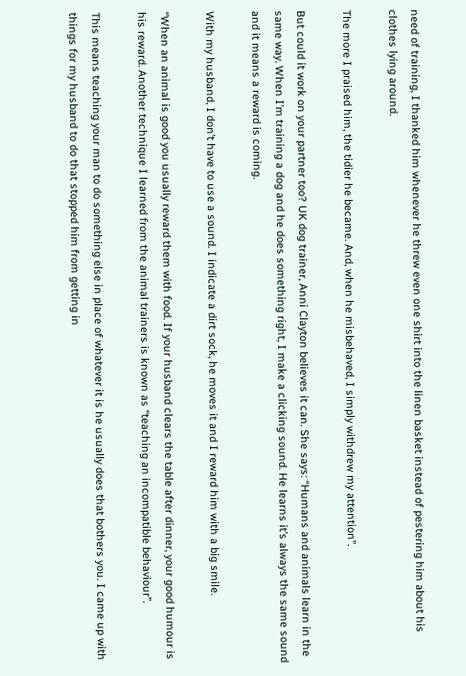need of training, I thanked him whenever he threw even one shirt into the linen basket instead of pestering him about his clothes lying around.

The more I praised him, the tidier he became. And, when he misbehaved, I simply withdrew my attention”.

But could it work on your partner too? UK dog trainer, Anni Clayton believes it can. She says: “Humans and animals learn in the same way. When I’m training a dog and he does something right, I make a clicking sound. He learns it’s always the same sound and it means a reward is coming.

With my husband, I don’t have to use a sound. I indicate a dirt sock, he moves it and I reward him with a big smile.

“When an animal is good you usually reward them with food. If your husband clears the table after dinner, your good humour is his reward. Another technique I learned from the animal trainers is known as “teaching an incompatible behaviour”.

This means teaching your man to do something else in place of whatever it is he usually does that bothers you. I came up with things for my husband to do that stopped him from getting in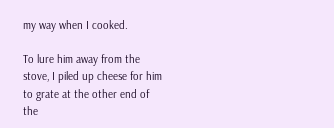my way when I cooked.

To lure him away from the stove, I piled up cheese for him to grate at the other end of the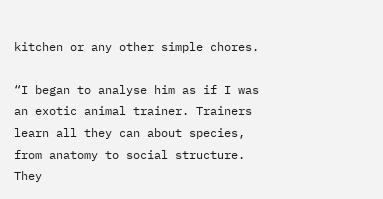kitchen or any other simple chores.

“I began to analyse him as if I was an exotic animal trainer. Trainers learn all they can about species, from anatomy to social structure. They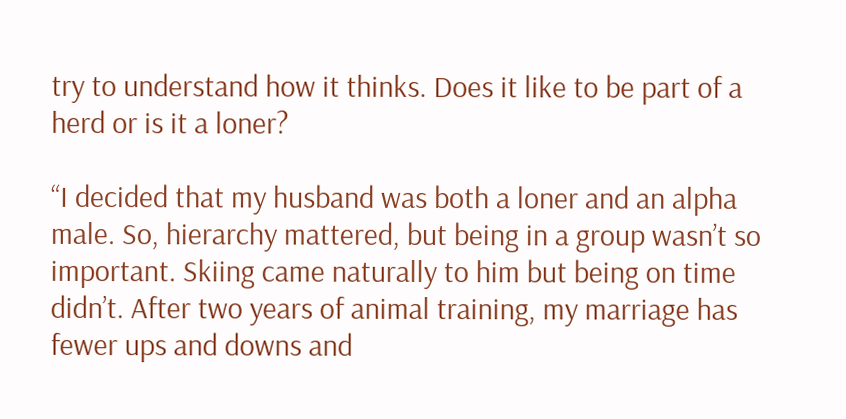try to understand how it thinks. Does it like to be part of a herd or is it a loner?

“I decided that my husband was both a loner and an alpha male. So, hierarchy mattered, but being in a group wasn’t so important. Skiing came naturally to him but being on time didn’t. After two years of animal training, my marriage has fewer ups and downs and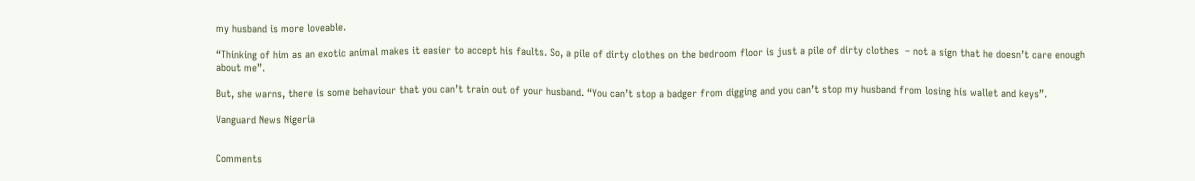my husband is more loveable.

“Thinking of him as an exotic animal makes it easier to accept his faults. So, a pile of dirty clothes on the bedroom floor is just a pile of dirty clothes  – not a sign that he doesn’t care enough about me”.

But, she warns, there is some behaviour that you can’t train out of your husband. “You can’t stop a badger from digging and you can’t stop my husband from losing his wallet and keys”.

Vanguard News Nigeria


Comments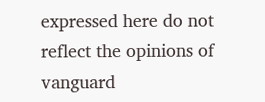expressed here do not reflect the opinions of vanguard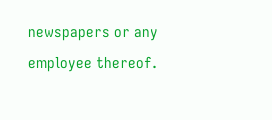newspapers or any employee thereof.